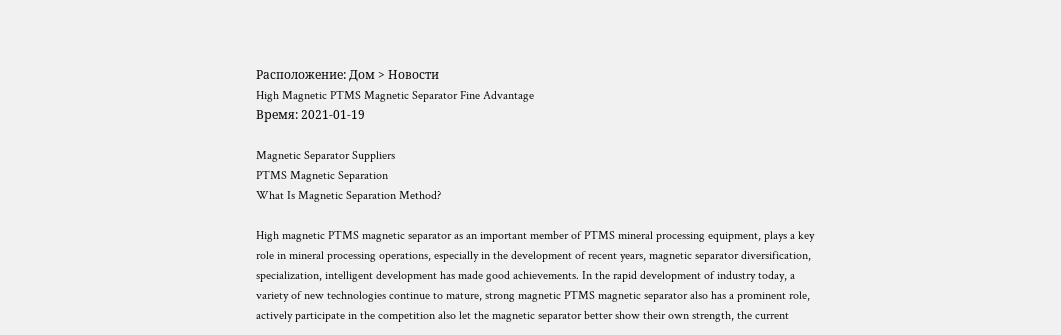Расположение: Дом > Новости
High Magnetic PTMS Magnetic Separator Fine Advantage
Время: 2021-01-19

Magnetic Separator Suppliers
PTMS Magnetic Separation
What Is Magnetic Separation Method?

High magnetic PTMS magnetic separator as an important member of PTMS mineral processing equipment, plays a key role in mineral processing operations, especially in the development of recent years, magnetic separator diversification, specialization, intelligent development has made good achievements. In the rapid development of industry today, a variety of new technologies continue to mature, strong magnetic PTMS magnetic separator also has a prominent role, actively participate in the competition also let the magnetic separator better show their own strength, the current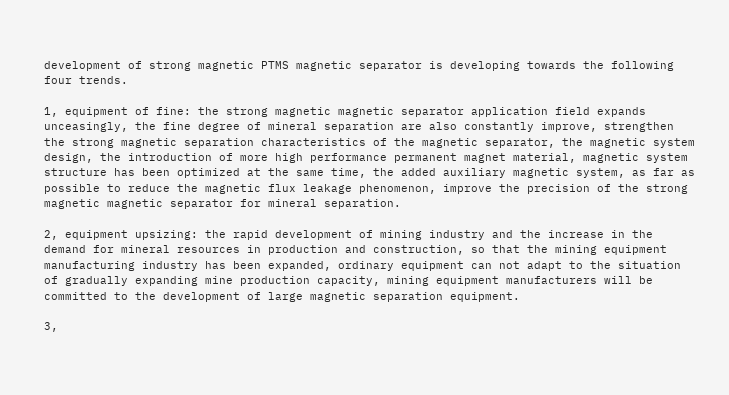development of strong magnetic PTMS magnetic separator is developing towards the following four trends.

1, equipment of fine: the strong magnetic magnetic separator application field expands unceasingly, the fine degree of mineral separation are also constantly improve, strengthen the strong magnetic separation characteristics of the magnetic separator, the magnetic system design, the introduction of more high performance permanent magnet material, magnetic system structure has been optimized at the same time, the added auxiliary magnetic system, as far as possible to reduce the magnetic flux leakage phenomenon, improve the precision of the strong magnetic magnetic separator for mineral separation.

2, equipment upsizing: the rapid development of mining industry and the increase in the demand for mineral resources in production and construction, so that the mining equipment manufacturing industry has been expanded, ordinary equipment can not adapt to the situation of gradually expanding mine production capacity, mining equipment manufacturers will be committed to the development of large magnetic separation equipment.

3,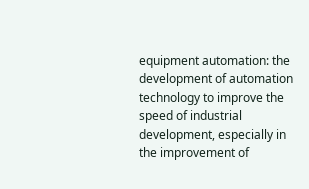equipment automation: the development of automation technology to improve the speed of industrial development, especially in the improvement of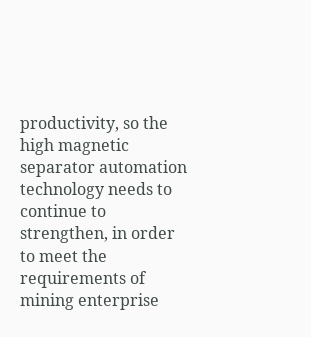productivity, so the high magnetic separator automation technology needs to continue to strengthen, in order to meet the requirements of mining enterprise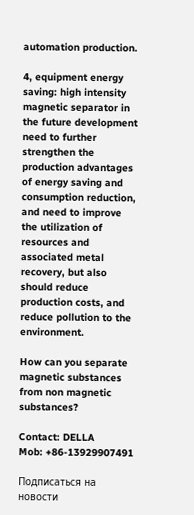automation production.

4, equipment energy saving: high intensity magnetic separator in the future development need to further strengthen the production advantages of energy saving and consumption reduction, and need to improve the utilization of resources and associated metal recovery, but also should reduce production costs, and reduce pollution to the environment.

How can you separate magnetic substances from non magnetic substances?

Contact: DELLA
Mob: +86-13929907491

Подписаться на новости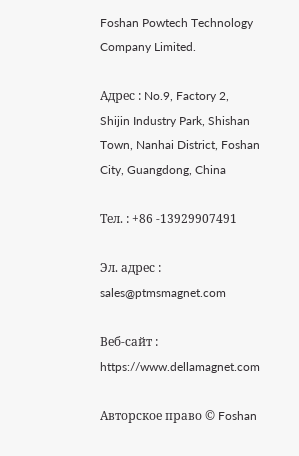Foshan Powtech Technology Company Limited.

Адрес : No.9, Factory 2, Shijin Industry Park, Shishan Town, Nanhai District, Foshan City, Guangdong, China

Тел. : +86 -13929907491

Эл. адрес : sales@ptmsmagnet.com

Веб-сайт : https://www.dellamagnet.com

Авторское право © Foshan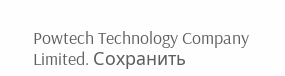Powtech Technology Company Limited. Сохранить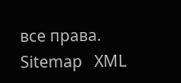все права.   Sitemap   XML